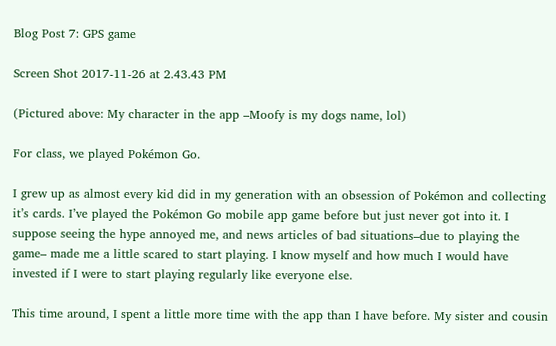Blog Post 7: GPS game

Screen Shot 2017-11-26 at 2.43.43 PM

(Pictured above: My character in the app –Moofy is my dogs name, lol)

For class, we played Pokémon Go.

I grew up as almost every kid did in my generation with an obsession of Pokémon and collecting it’s cards. I’ve played the Pokémon Go mobile app game before but just never got into it. I suppose seeing the hype annoyed me, and news articles of bad situations–due to playing the game– made me a little scared to start playing. I know myself and how much I would have invested if I were to start playing regularly like everyone else.

This time around, I spent a little more time with the app than I have before. My sister and cousin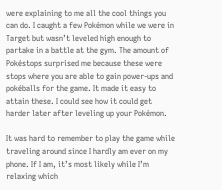were explaining to me all the cool things you can do. I caught a few Pokémon while we were in Target but wasn’t leveled high enough to partake in a battle at the gym. The amount of Pokéstops surprised me because these were stops where you are able to gain power-ups and pokéballs for the game. It made it easy to attain these. I could see how it could get harder later after leveling up your Pokémon.

It was hard to remember to play the game while traveling around since I hardly am ever on my phone. If I am, it’s most likely while I’m relaxing which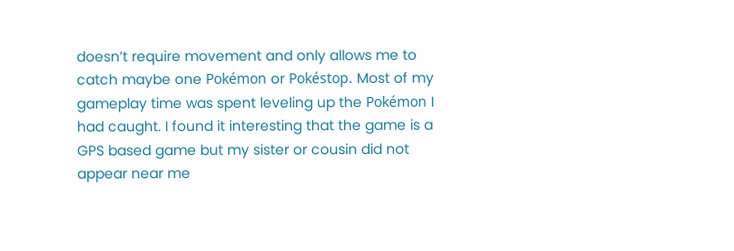doesn’t require movement and only allows me to catch maybe one Pokémon or Pokéstop. Most of my gameplay time was spent leveling up the Pokémon I had caught. I found it interesting that the game is a GPS based game but my sister or cousin did not appear near me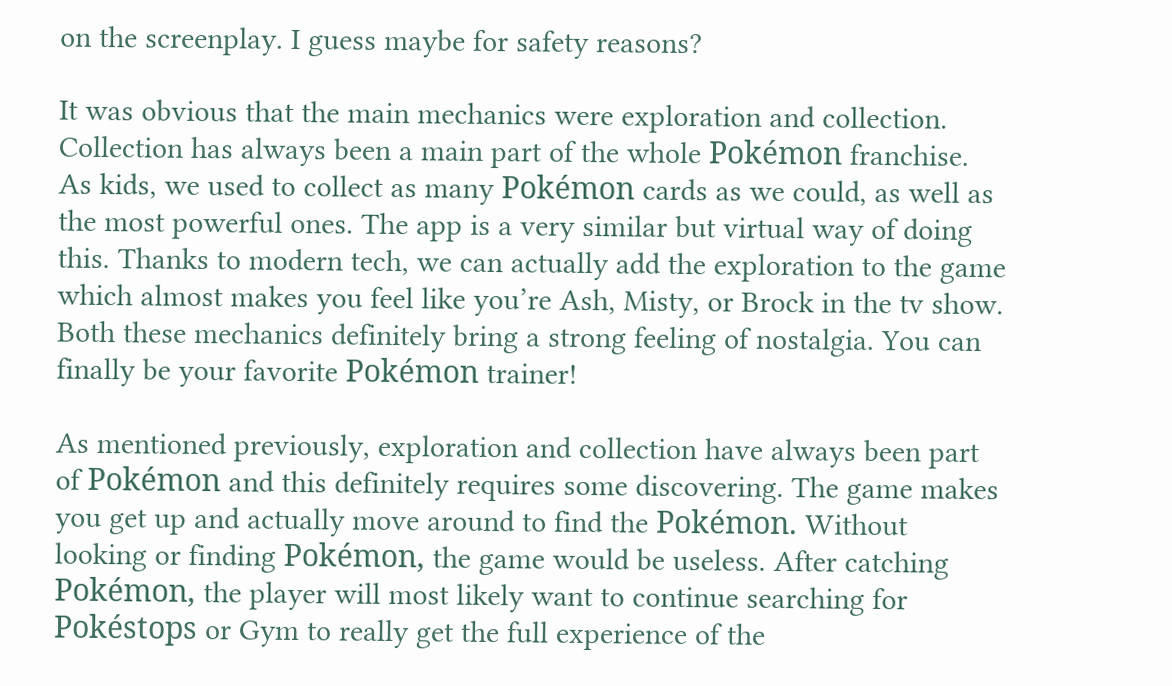on the screenplay. I guess maybe for safety reasons?

It was obvious that the main mechanics were exploration and collection. Collection has always been a main part of the whole Pokémon franchise. As kids, we used to collect as many Pokémon cards as we could, as well as the most powerful ones. The app is a very similar but virtual way of doing this. Thanks to modern tech, we can actually add the exploration to the game which almost makes you feel like you’re Ash, Misty, or Brock in the tv show. Both these mechanics definitely bring a strong feeling of nostalgia. You can finally be your favorite Pokémon trainer!

As mentioned previously, exploration and collection have always been part of Pokémon and this definitely requires some discovering. The game makes you get up and actually move around to find the Pokémon. Without looking or finding Pokémon, the game would be useless. After catching Pokémon, the player will most likely want to continue searching for Pokéstops or Gym to really get the full experience of the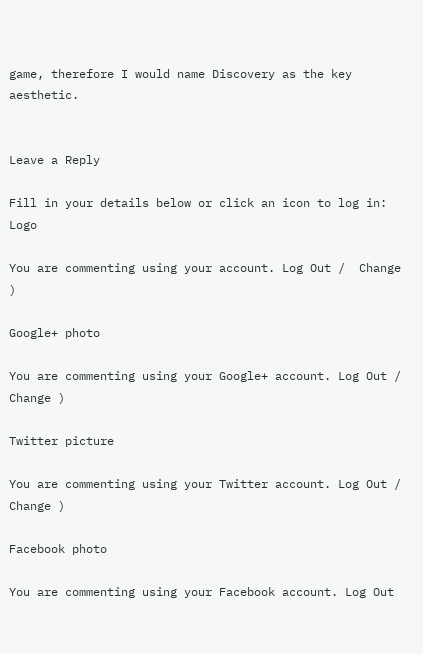game, therefore I would name Discovery as the key aesthetic.


Leave a Reply

Fill in your details below or click an icon to log in: Logo

You are commenting using your account. Log Out /  Change )

Google+ photo

You are commenting using your Google+ account. Log Out /  Change )

Twitter picture

You are commenting using your Twitter account. Log Out /  Change )

Facebook photo

You are commenting using your Facebook account. Log Out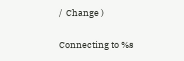/  Change )

Connecting to %s